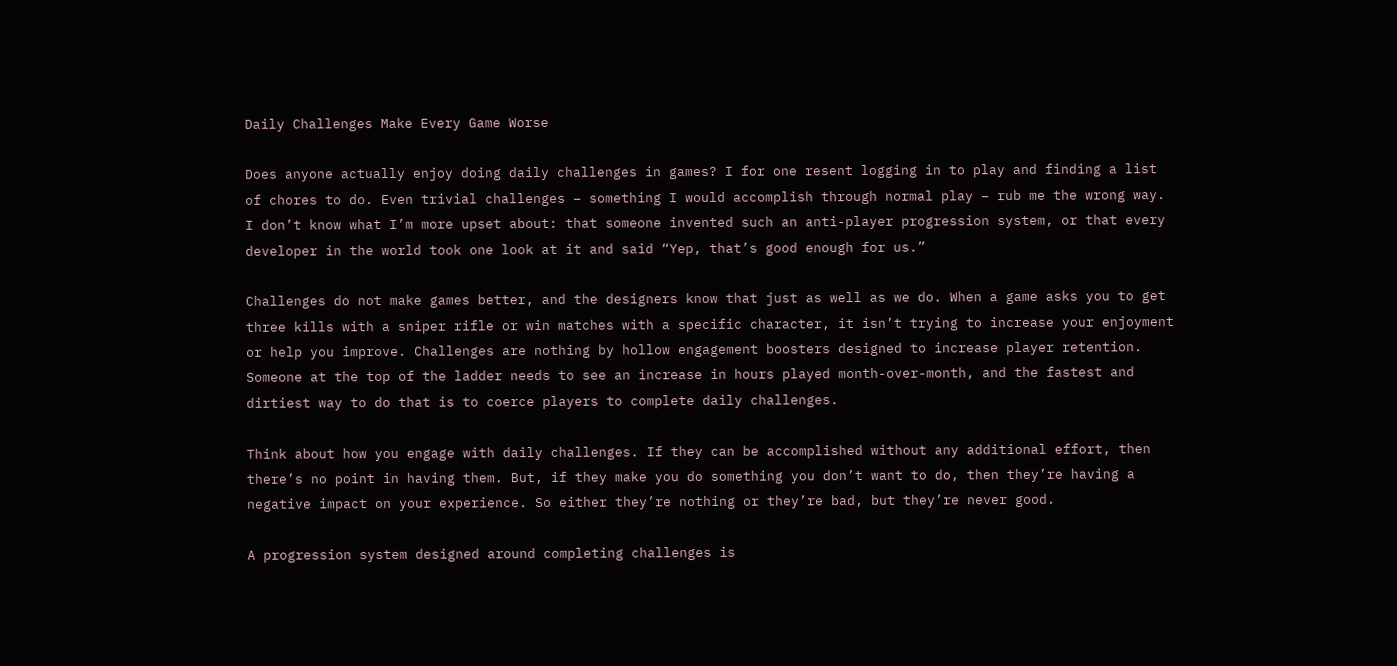Daily Challenges Make Every Game Worse

Does anyone actually enjoy doing daily challenges in games? I for one resent logging in to play and finding a list of chores to do. Even trivial challenges – something I would accomplish through normal play – rub me the wrong way. I don’t know what I’m more upset about: that someone invented such an anti-player progression system, or that every developer in the world took one look at it and said “Yep, that’s good enough for us.”

Challenges do not make games better, and the designers know that just as well as we do. When a game asks you to get three kills with a sniper rifle or win matches with a specific character, it isn’t trying to increase your enjoyment or help you improve. Challenges are nothing by hollow engagement boosters designed to increase player retention. Someone at the top of the ladder needs to see an increase in hours played month-over-month, and the fastest and dirtiest way to do that is to coerce players to complete daily challenges.

Think about how you engage with daily challenges. If they can be accomplished without any additional effort, then there’s no point in having them. But, if they make you do something you don’t want to do, then they’re having a negative impact on your experience. So either they’re nothing or they’re bad, but they’re never good.

A progression system designed around completing challenges is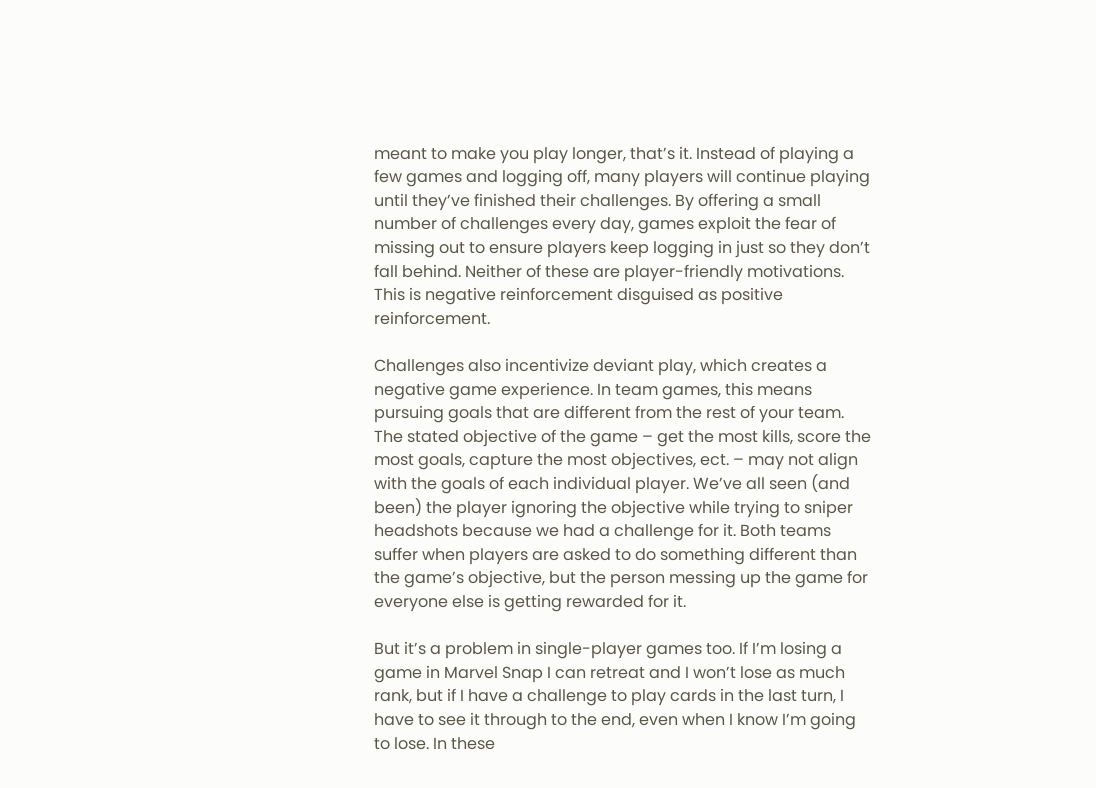meant to make you play longer, that’s it. Instead of playing a few games and logging off, many players will continue playing until they’ve finished their challenges. By offering a small number of challenges every day, games exploit the fear of missing out to ensure players keep logging in just so they don’t fall behind. Neither of these are player-friendly motivations. This is negative reinforcement disguised as positive reinforcement.

Challenges also incentivize deviant play, which creates a negative game experience. In team games, this means pursuing goals that are different from the rest of your team. The stated objective of the game – get the most kills, score the most goals, capture the most objectives, ect. – may not align with the goals of each individual player. We’ve all seen (and been) the player ignoring the objective while trying to sniper headshots because we had a challenge for it. Both teams suffer when players are asked to do something different than the game’s objective, but the person messing up the game for everyone else is getting rewarded for it.

But it’s a problem in single-player games too. If I’m losing a game in Marvel Snap I can retreat and I won’t lose as much rank, but if I have a challenge to play cards in the last turn, I have to see it through to the end, even when I know I’m going to lose. In these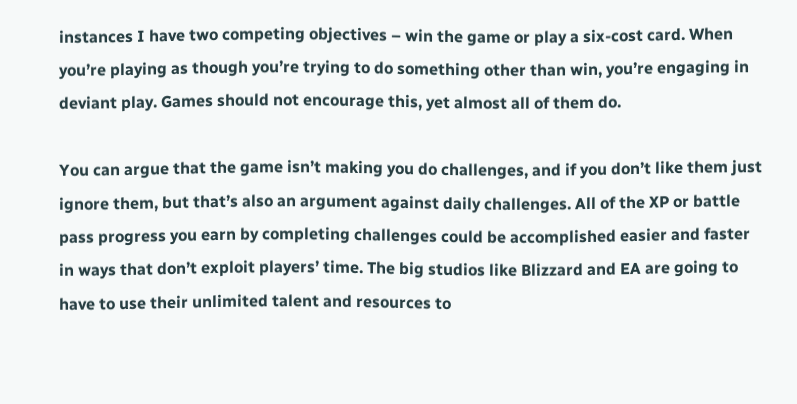instances I have two competing objectives – win the game or play a six-cost card. When you’re playing as though you’re trying to do something other than win, you’re engaging in deviant play. Games should not encourage this, yet almost all of them do.

You can argue that the game isn’t making you do challenges, and if you don’t like them just ignore them, but that’s also an argument against daily challenges. All of the XP or battle pass progress you earn by completing challenges could be accomplished easier and faster in ways that don’t exploit players’ time. The big studios like Blizzard and EA are going to have to use their unlimited talent and resources to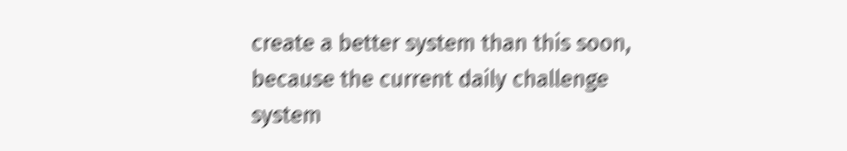create a better system than this soon, because the current daily challenge system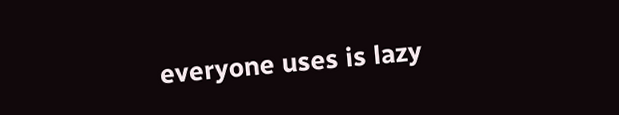everyone uses is lazy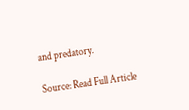and predatory.

Source: Read Full Article